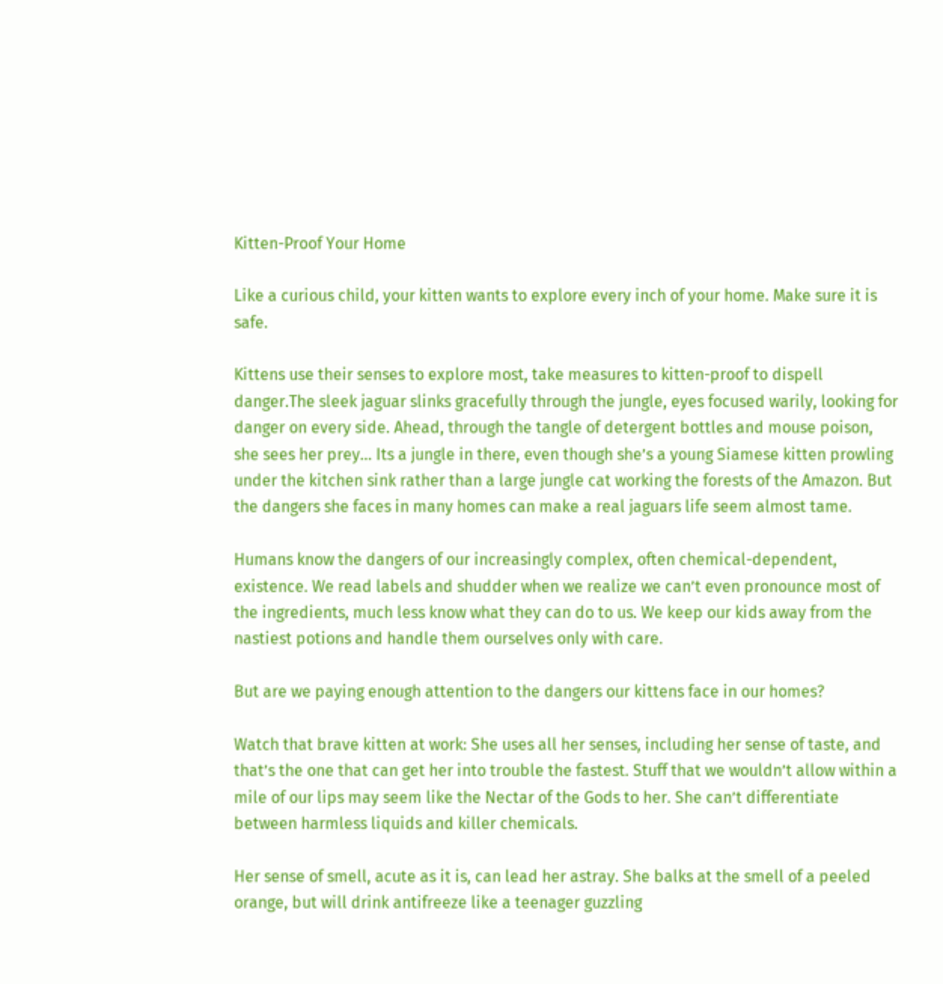Kitten-Proof Your Home

Like a curious child, your kitten wants to explore every inch of your home. Make sure it is safe.

Kittens use their senses to explore most, take measures to kitten-proof to dispell danger.The sleek jaguar slinks gracefully through the jungle, eyes focused warily, looking for danger on every side. Ahead, through the tangle of detergent bottles and mouse poison, she sees her prey… Its a jungle in there, even though she’s a young Siamese kitten prowling under the kitchen sink rather than a large jungle cat working the forests of the Amazon. But the dangers she faces in many homes can make a real jaguars life seem almost tame.

Humans know the dangers of our increasingly complex, often chemical-dependent, existence. We read labels and shudder when we realize we can’t even pronounce most of the ingredients, much less know what they can do to us. We keep our kids away from the nastiest potions and handle them ourselves only with care.

But are we paying enough attention to the dangers our kittens face in our homes?

Watch that brave kitten at work: She uses all her senses, including her sense of taste, and that’s the one that can get her into trouble the fastest. Stuff that we wouldn’t allow within a mile of our lips may seem like the Nectar of the Gods to her. She can’t differentiate between harmless liquids and killer chemicals.

Her sense of smell, acute as it is, can lead her astray. She balks at the smell of a peeled orange, but will drink antifreeze like a teenager guzzling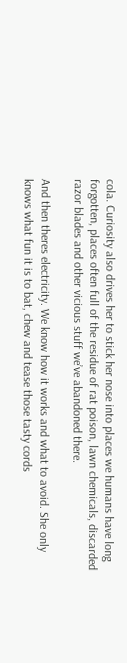cola. Curiosity also drives her to stick her nose into places we humans have long forgotten, places often full of the residue of rat poison, lawn chemicals, discarded razor blades and other vicious stuff we’ve abandoned there.

And then theres electricity. We know how it works and what to avoid. She only knows what fun it is to bat, chew and tease those tasty cords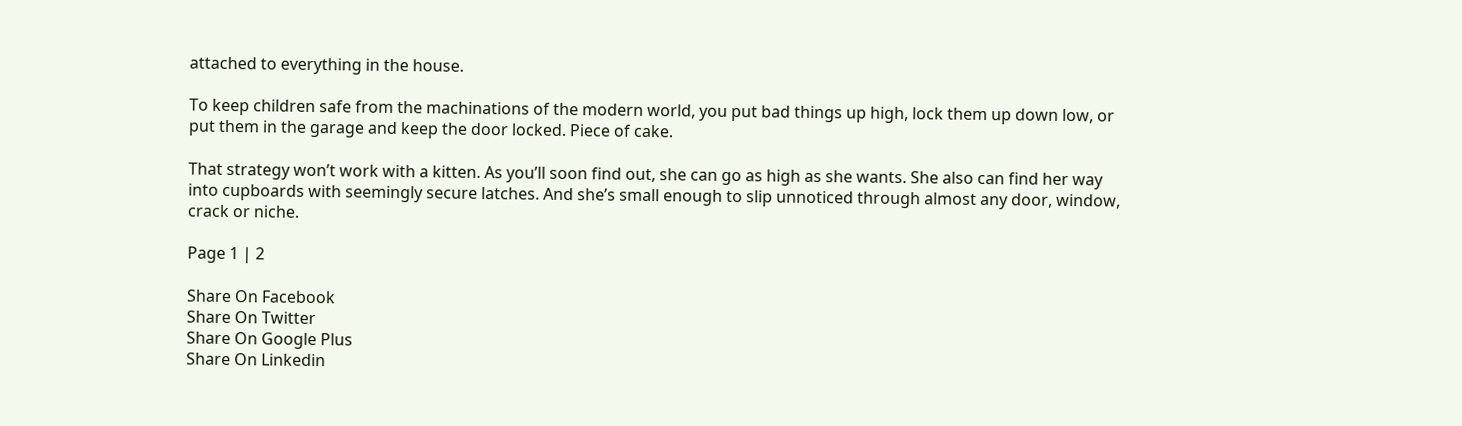attached to everything in the house.

To keep children safe from the machinations of the modern world, you put bad things up high, lock them up down low, or put them in the garage and keep the door locked. Piece of cake.

That strategy won’t work with a kitten. As you’ll soon find out, she can go as high as she wants. She also can find her way into cupboards with seemingly secure latches. And she’s small enough to slip unnoticed through almost any door, window, crack or niche.

Page 1 | 2

Share On Facebook
Share On Twitter
Share On Google Plus
Share On Linkedin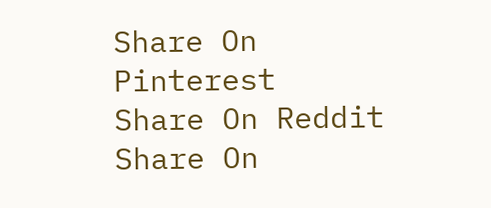Share On Pinterest
Share On Reddit
Share On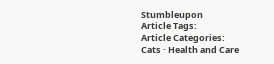Stumbleupon
Article Tags:
Article Categories:
Cats · Health and Care